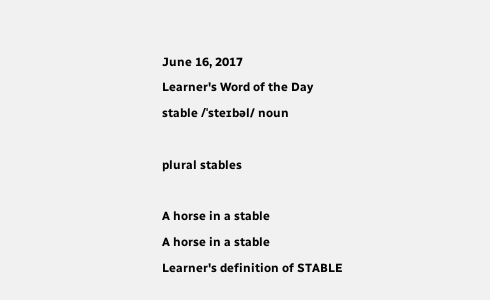June 16, 2017
Learner's Word of the Day
stable /ˈsteɪbəl/ noun

plural stables

A horse in a stable
A horse in a stable
Learner's definition of STABLE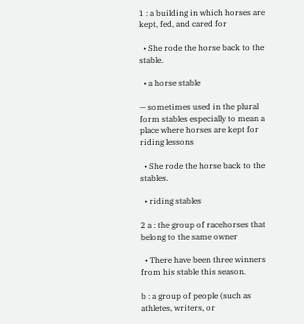1 : a building in which horses are kept, fed, and cared for

  • She rode the horse back to the stable.

  • a horse stable

— sometimes used in the plural form stables especially to mean a place where horses are kept for riding lessons

  • She rode the horse back to the stables.

  • riding stables

2 a : the group of racehorses that belong to the same owner

  • There have been three winners from his stable this season.

b : a group of people (such as athletes, writers, or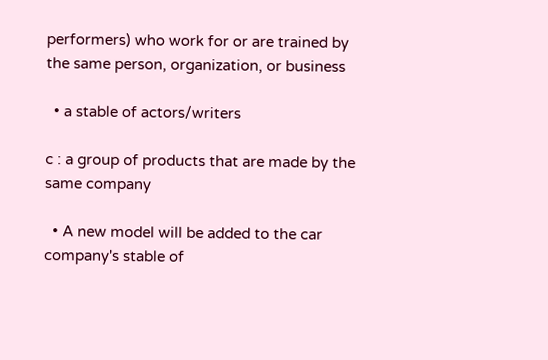performers) who work for or are trained by the same person, organization, or business

  • a stable of actors/writers

c : a group of products that are made by the same company

  • A new model will be added to the car company's stable of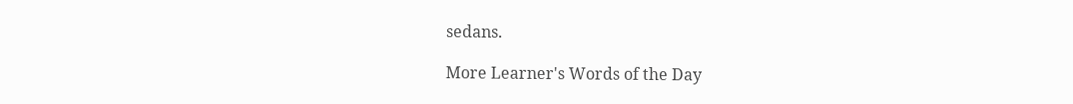sedans.

More Learner's Words of the Day